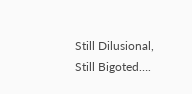Still Dilusional, Still Bigoted….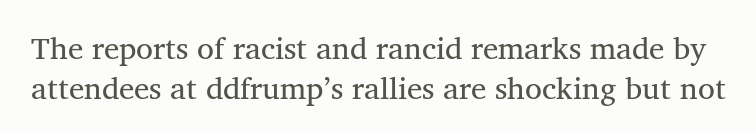The reports of racist and rancid remarks made by attendees at ddfrump’s rallies are shocking but not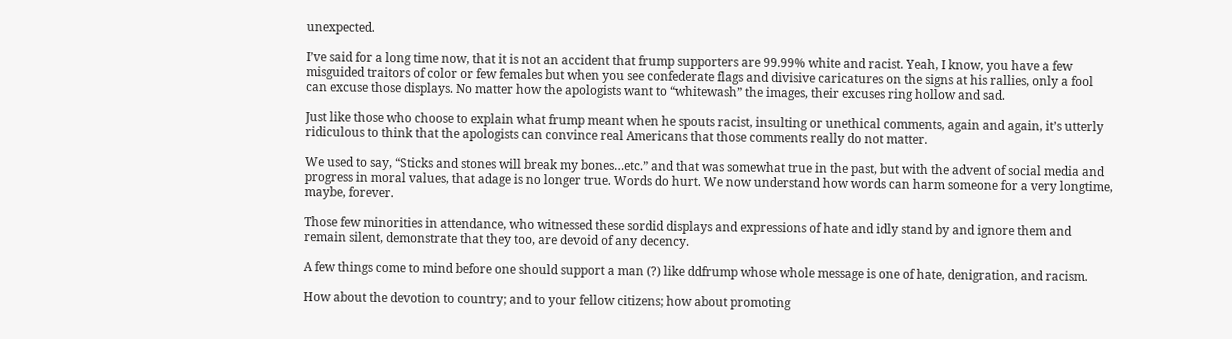unexpected.

I’ve said for a long time now, that it is not an accident that frump supporters are 99.99% white and racist. Yeah, I know, you have a few misguided traitors of color or few females but when you see confederate flags and divisive caricatures on the signs at his rallies, only a fool can excuse those displays. No matter how the apologists want to “whitewash” the images, their excuses ring hollow and sad.

Just like those who choose to explain what frump meant when he spouts racist, insulting or unethical comments, again and again, it’s utterly ridiculous to think that the apologists can convince real Americans that those comments really do not matter.

We used to say, “Sticks and stones will break my bones…etc.” and that was somewhat true in the past, but with the advent of social media and progress in moral values, that adage is no longer true. Words do hurt. We now understand how words can harm someone for a very longtime, maybe, forever.

Those few minorities in attendance, who witnessed these sordid displays and expressions of hate and idly stand by and ignore them and remain silent, demonstrate that they too, are devoid of any decency.

A few things come to mind before one should support a man (?) like ddfrump whose whole message is one of hate, denigration, and racism.

How about the devotion to country; and to your fellow citizens; how about promoting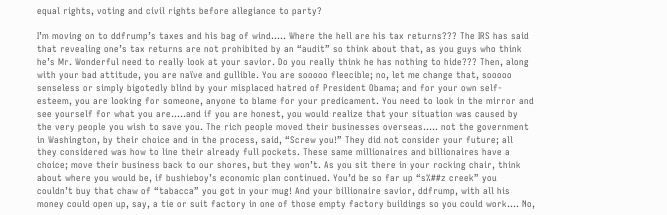equal rights, voting and civil rights before allegiance to party?

I’m moving on to ddfrump’s taxes and his bag of wind….. Where the hell are his tax returns??? The IRS has said that revealing one’s tax returns are not prohibited by an “audit” so think about that, as you guys who think he’s Mr. Wonderful need to really look at your savior. Do you really think he has nothing to hide??? Then, along with your bad attitude, you are naïve and gullible. You are sooooo fleecible; no, let me change that, sooooo senseless or simply bigotedly blind by your misplaced hatred of President Obama; and for your own self-esteem, you are looking for someone, anyone to blame for your predicament. You need to look in the mirror and see yourself for what you are…..and if you are honest, you would realize that your situation was caused by the very people you wish to save you. The rich people moved their businesses overseas….. not the government in Washington, by their choice and in the process, said, “Screw you!” They did not consider your future; all they considered was how to line their already full pockets. These same millionaires and billionaires have a choice; move their business back to our shores, but they won’t. As you sit there in your rocking chair, think about where you would be, if bushieboy’s economic plan continued. You’d be so far up “s%##z creek” you couldn’t buy that chaw of “tabacca” you got in your mug! And your billionaire savior, ddfrump, with all his money could open up, say, a tie or suit factory in one of those empty factory buildings so you could work…. No,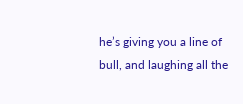he’s giving you a line of bull, and laughing all the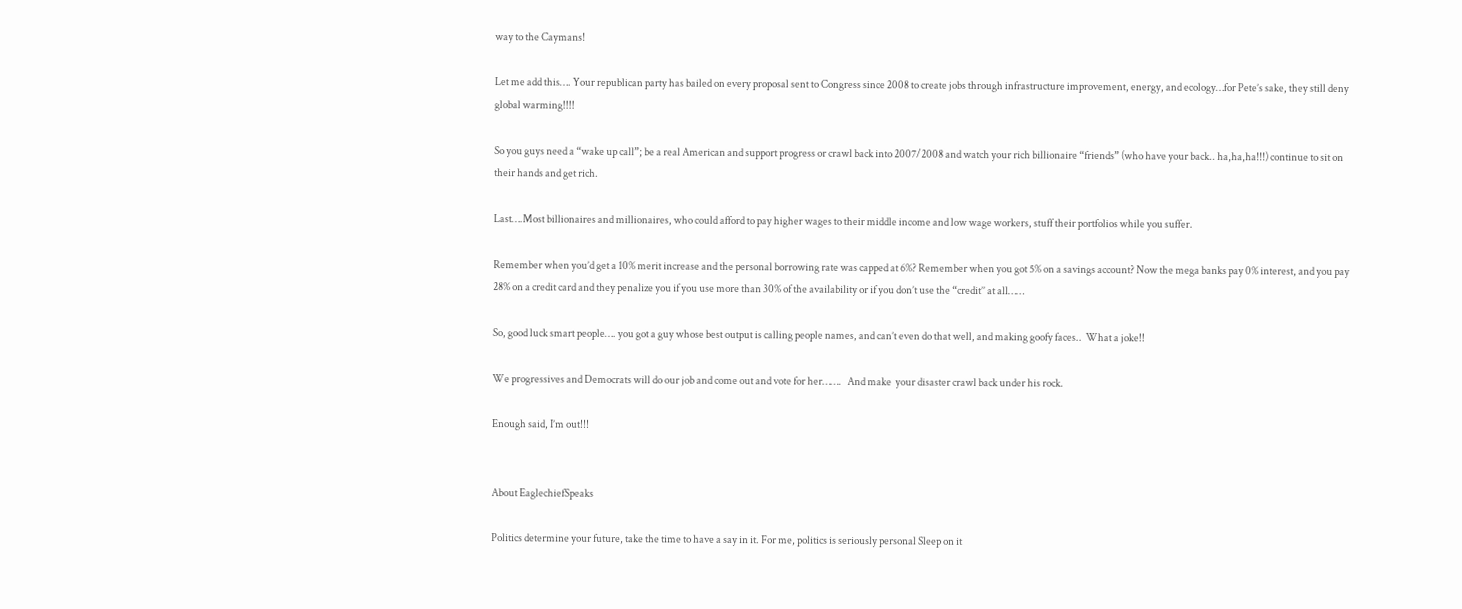way to the Caymans!

Let me add this…. Your republican party has bailed on every proposal sent to Congress since 2008 to create jobs through infrastructure improvement, energy, and ecology…for Pete’s sake, they still deny global warming!!!!

So you guys need a “wake up call”; be a real American and support progress or crawl back into 2007/2008 and watch your rich billionaire “friends” (who have your back.. ha,ha,ha!!!) continue to sit on their hands and get rich.

Last….Most billionaires and millionaires, who could afford to pay higher wages to their middle income and low wage workers, stuff their portfolios while you suffer.

Remember when you’d get a 10% merit increase and the personal borrowing rate was capped at 6%? Remember when you got 5% on a savings account? Now the mega banks pay 0% interest, and you pay 28% on a credit card and they penalize you if you use more than 30% of the availability or if you don’t use the “credit’’ at all……

So, good luck smart people…. you got a guy whose best output is calling people names, and can’t even do that well, and making goofy faces..  What a joke!!

We progressives and Democrats will do our job and come out and vote for her…….   And make  your disaster crawl back under his rock.

Enough said, I’m out!!!


About EaglechiefSpeaks

Politics determine your future, take the time to have a say in it. For me, politics is seriously personal Sleep on it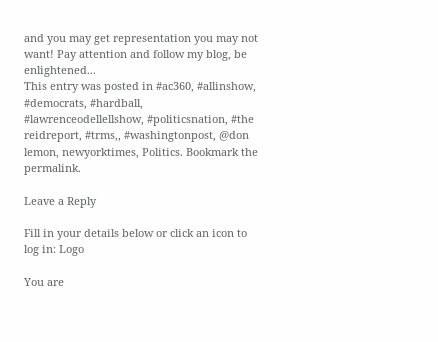and you may get representation you may not want! Pay attention and follow my blog, be enlightened...
This entry was posted in #ac360, #allinshow, #democrats, #hardball, #lawrenceodellellshow, #politicsnation, #the reidreport, #trms,, #washingtonpost, @don lemon, newyorktimes, Politics. Bookmark the permalink.

Leave a Reply

Fill in your details below or click an icon to log in: Logo

You are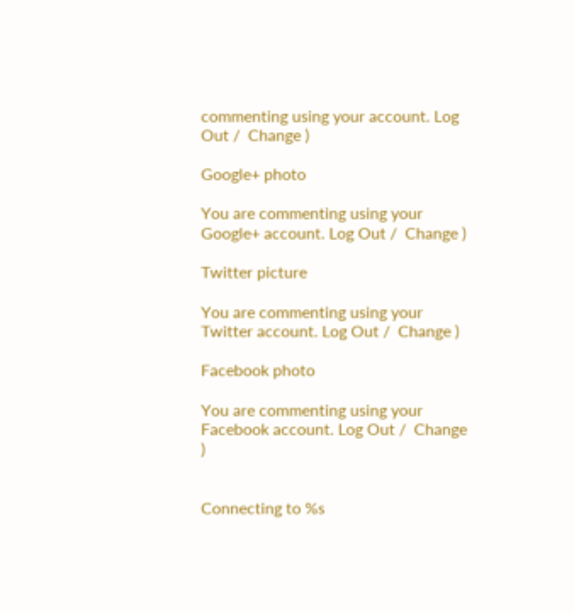commenting using your account. Log Out /  Change )

Google+ photo

You are commenting using your Google+ account. Log Out /  Change )

Twitter picture

You are commenting using your Twitter account. Log Out /  Change )

Facebook photo

You are commenting using your Facebook account. Log Out /  Change )


Connecting to %s